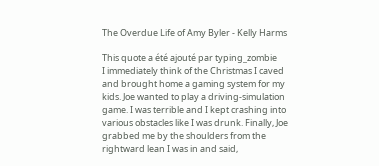The Overdue Life of Amy Byler - Kelly Harms

This quote a été ajouté par typing_zombie
I immediately think of the Christmas I caved and brought home a gaming system for my kids. Joe wanted to play a driving-simulation game. I was terrible and I kept crashing into various obstacles like I was drunk. Finally, Joe grabbed me by the shoulders from the rightward lean I was in and said,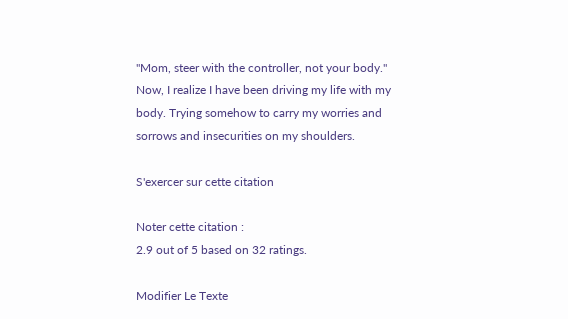"Mom, steer with the controller, not your body." Now, I realize I have been driving my life with my body. Trying somehow to carry my worries and sorrows and insecurities on my shoulders.

S'exercer sur cette citation

Noter cette citation :
2.9 out of 5 based on 32 ratings.

Modifier Le Texte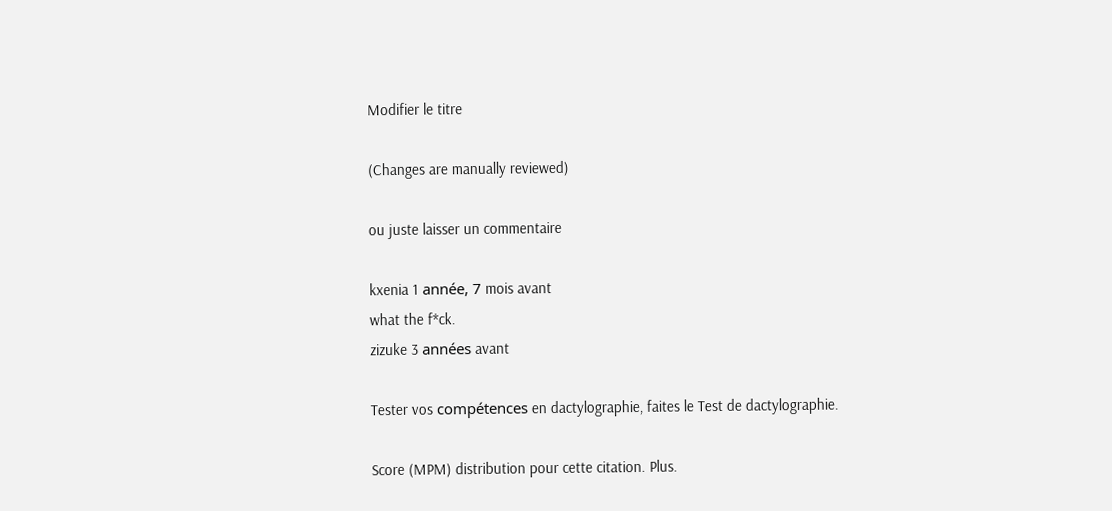Modifier le titre

(Changes are manually reviewed)

ou juste laisser un commentaire

kxenia 1 année, 7 mois avant
what the f*ck.
zizuke 3 années avant

Tester vos compétences en dactylographie, faites le Test de dactylographie.

Score (MPM) distribution pour cette citation. Plus.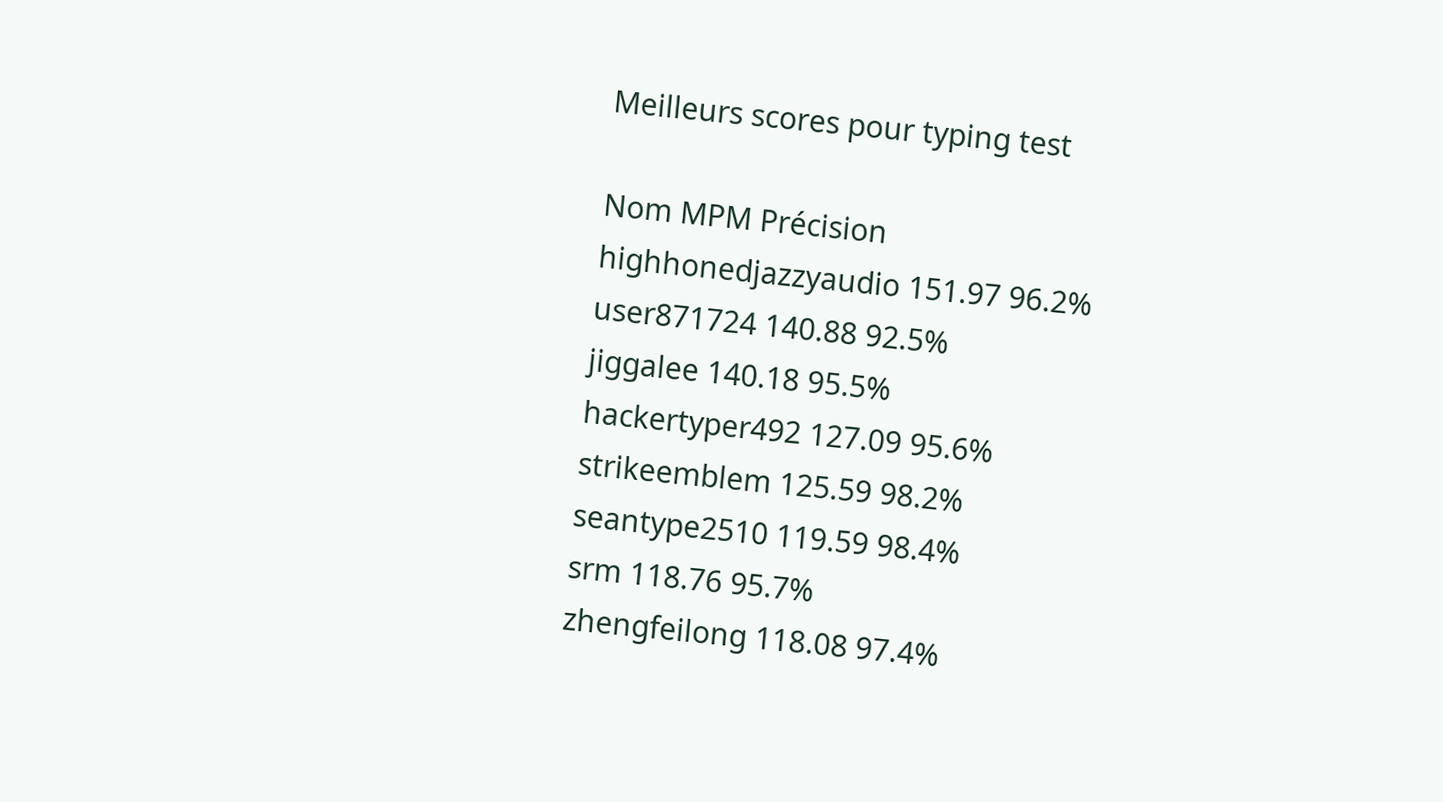Meilleurs scores pour typing test

Nom MPM Précision
highhonedjazzyaudio 151.97 96.2%
user871724 140.88 92.5%
jiggalee 140.18 95.5%
hackertyper492 127.09 95.6%
strikeemblem 125.59 98.2%
seantype2510 119.59 98.4%
srm 118.76 95.7%
zhengfeilong 118.08 97.4%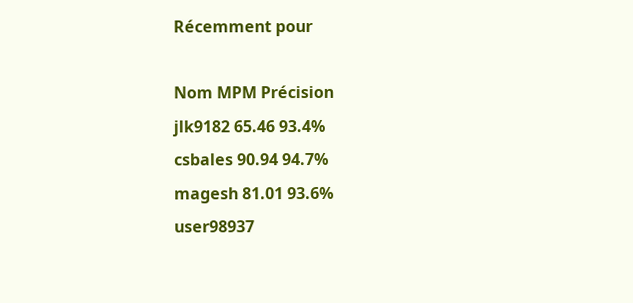Récemment pour

Nom MPM Précision
jlk9182 65.46 93.4%
csbales 90.94 94.7%
magesh 81.01 93.6%
user98937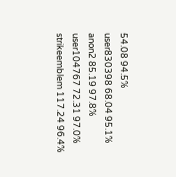54.08 94.5%
user830398 68.04 95.1%
anon2 85.19 97.8%
user104767 72.31 97.0%
strikeemblem 117.24 96.4%